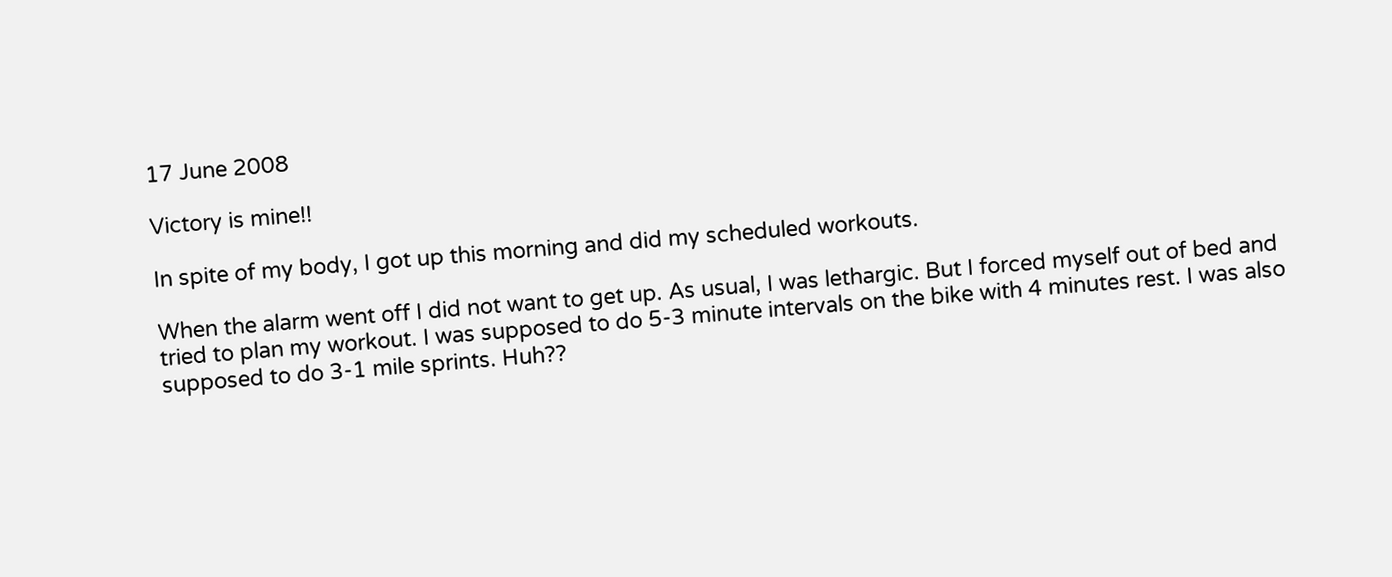17 June 2008

Victory is mine!!

In spite of my body, I got up this morning and did my scheduled workouts.

When the alarm went off I did not want to get up. As usual, I was lethargic. But I forced myself out of bed and tried to plan my workout. I was supposed to do 5-3 minute intervals on the bike with 4 minutes rest. I was also supposed to do 3-1 mile sprints. Huh??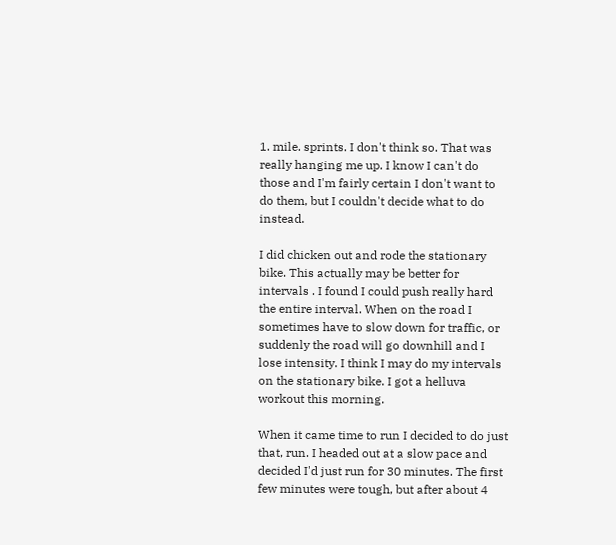1. mile. sprints. I don't think so. That was really hanging me up. I know I can't do those and I'm fairly certain I don't want to do them, but I couldn't decide what to do instead.

I did chicken out and rode the stationary bike. This actually may be better for intervals . I found I could push really hard the entire interval. When on the road I sometimes have to slow down for traffic, or suddenly the road will go downhill and I lose intensity. I think I may do my intervals on the stationary bike. I got a helluva workout this morning.

When it came time to run I decided to do just that, run. I headed out at a slow pace and decided I'd just run for 30 minutes. The first few minutes were tough, but after about 4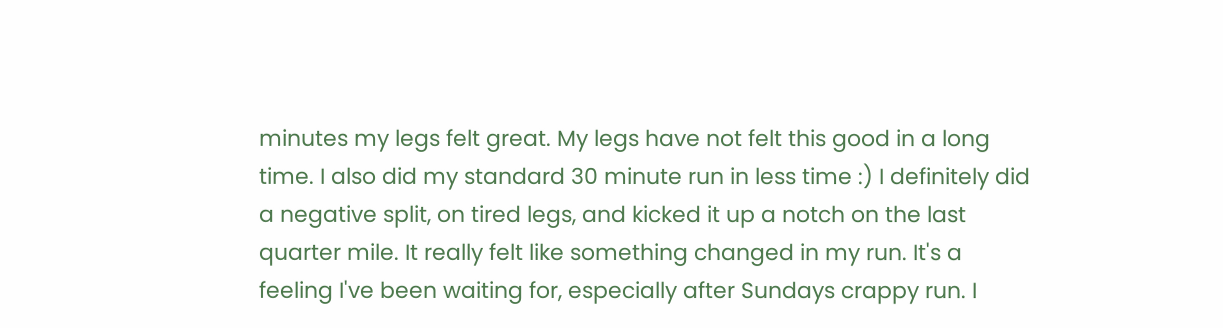minutes my legs felt great. My legs have not felt this good in a long time. I also did my standard 30 minute run in less time :) I definitely did a negative split, on tired legs, and kicked it up a notch on the last quarter mile. It really felt like something changed in my run. It's a feeling I've been waiting for, especially after Sundays crappy run. I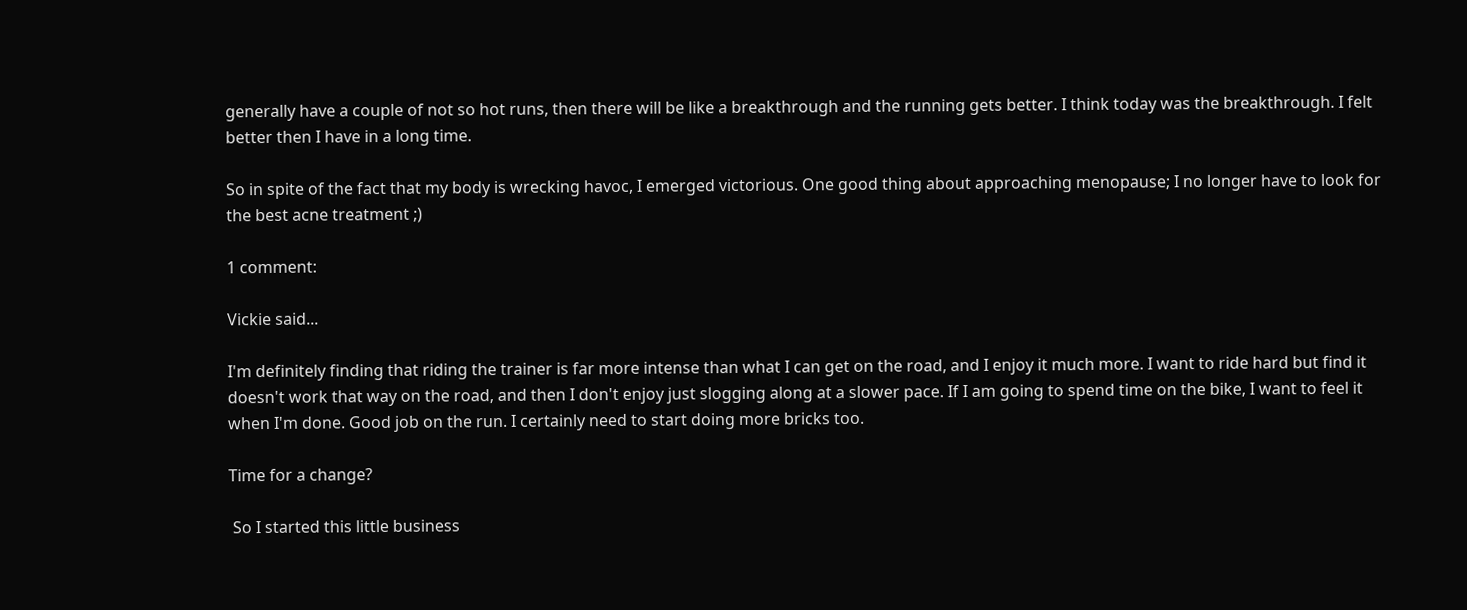generally have a couple of not so hot runs, then there will be like a breakthrough and the running gets better. I think today was the breakthrough. I felt better then I have in a long time.

So in spite of the fact that my body is wrecking havoc, I emerged victorious. One good thing about approaching menopause; I no longer have to look for the best acne treatment ;)

1 comment:

Vickie said...

I'm definitely finding that riding the trainer is far more intense than what I can get on the road, and I enjoy it much more. I want to ride hard but find it doesn't work that way on the road, and then I don't enjoy just slogging along at a slower pace. If I am going to spend time on the bike, I want to feel it when I'm done. Good job on the run. I certainly need to start doing more bricks too.

Time for a change?

 So I started this little business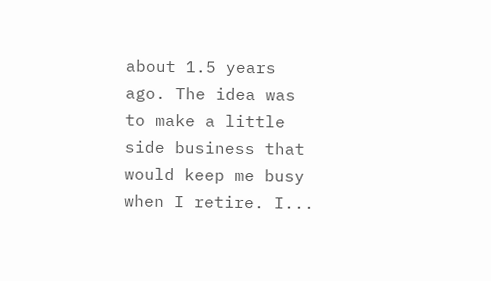about 1.5 years ago. The idea was to make a little side business that would keep me busy when I retire. I...